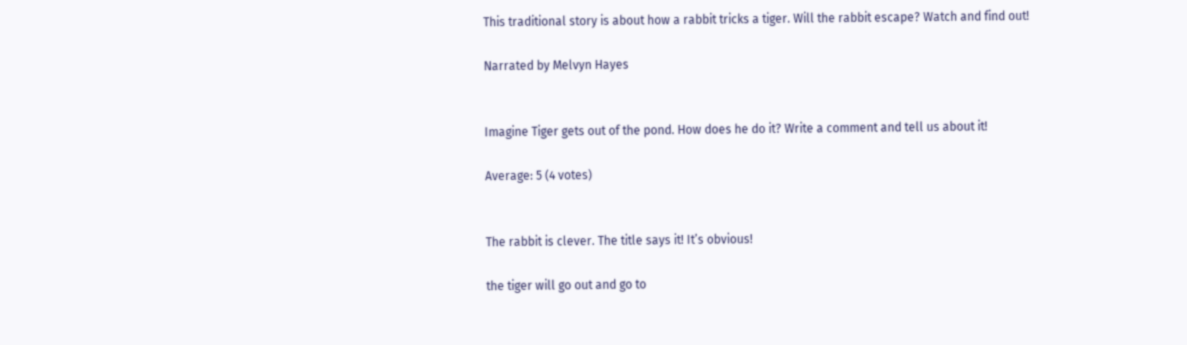This traditional story is about how a rabbit tricks a tiger. Will the rabbit escape? Watch and find out!

Narrated by Melvyn Hayes


Imagine Tiger gets out of the pond. How does he do it? Write a comment and tell us about it!

Average: 5 (4 votes)


The rabbit is clever. The title says it! It’s obvious!

the tiger will go out and go to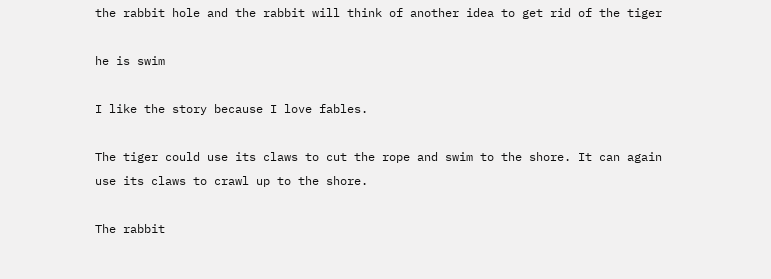the rabbit hole and the rabbit will think of another idea to get rid of the tiger

he is swim

I like the story because I love fables.

The tiger could use its claws to cut the rope and swim to the shore. It can again use its claws to crawl up to the shore.

The rabbit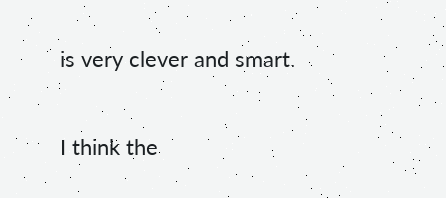is very clever and smart.

I think the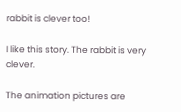rabbit is clever too!

I like this story. The rabbit is very clever.

The animation pictures are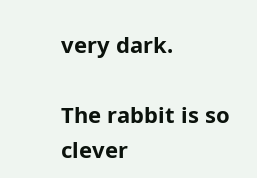very dark.

The rabbit is so clever